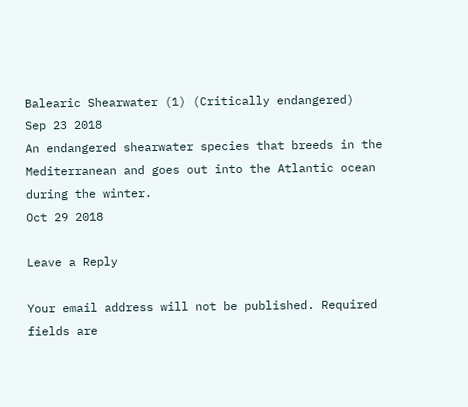Balearic Shearwater (1) (Critically endangered)
Sep 23 2018
An endangered shearwater species that breeds in the Mediterranean and goes out into the Atlantic ocean during the winter.
Oct 29 2018

Leave a Reply

Your email address will not be published. Required fields are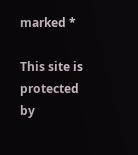marked *

This site is protected by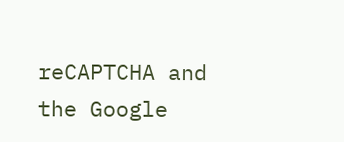reCAPTCHA and the Google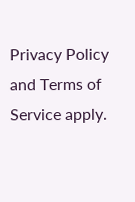Privacy Policy and Terms of Service apply.